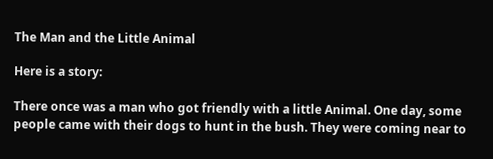The Man and the Little Animal

Here is a story:

There once was a man who got friendly with a little Animal. One day, some people came with their dogs to hunt in the bush. They were coming near to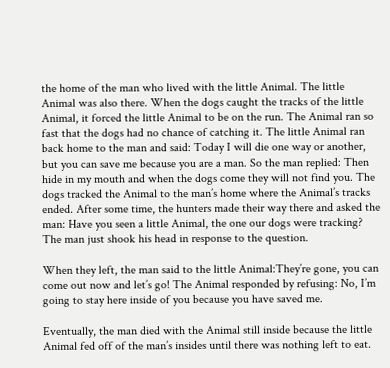the home of the man who lived with the little Animal. The little Animal was also there. When the dogs caught the tracks of the little Animal, it forced the little Animal to be on the run. The Animal ran so fast that the dogs had no chance of catching it. The little Animal ran back home to the man and said: Today I will die one way or another, but you can save me because you are a man. So the man replied: Then hide in my mouth and when the dogs come they will not find you. The dogs tracked the Animal to the man’s home where the Animal’s tracks ended. After some time, the hunters made their way there and asked the man: Have you seen a little Animal, the one our dogs were tracking? The man just shook his head in response to the question.

When they left, the man said to the little Animal:They’re gone, you can come out now and let’s go! The Animal responded by refusing: No, I’m going to stay here inside of you because you have saved me.

Eventually, the man died with the Animal still inside because the little Animal fed off of the man’s insides until there was nothing left to eat.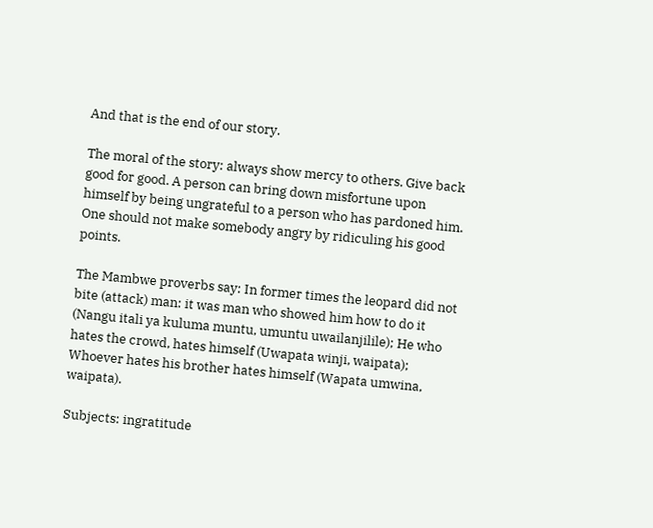And that is the end of our story.

The moral of the story: always show mercy to others. Give back good for good. A person can bring down misfortune upon himself by being ungrateful to a person who has pardoned him. One should not make somebody angry by ridiculing his good points.

The Mambwe proverbs say: In former times the leopard did not bite (attack) man: it was man who showed him how to do it (Nangu itali ya kuluma muntu, umuntu uwailanjilile); He who hates the crowd, hates himself (Uwapata winji, waipata); Whoever hates his brother hates himself (Wapata umwina, waipata).

Subjects: ingratitude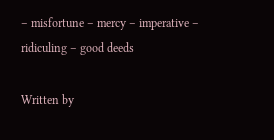– misfortune – mercy – imperative – ridiculing – good deeds

Written by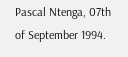Pascal Ntenga, 07th of September 1994.